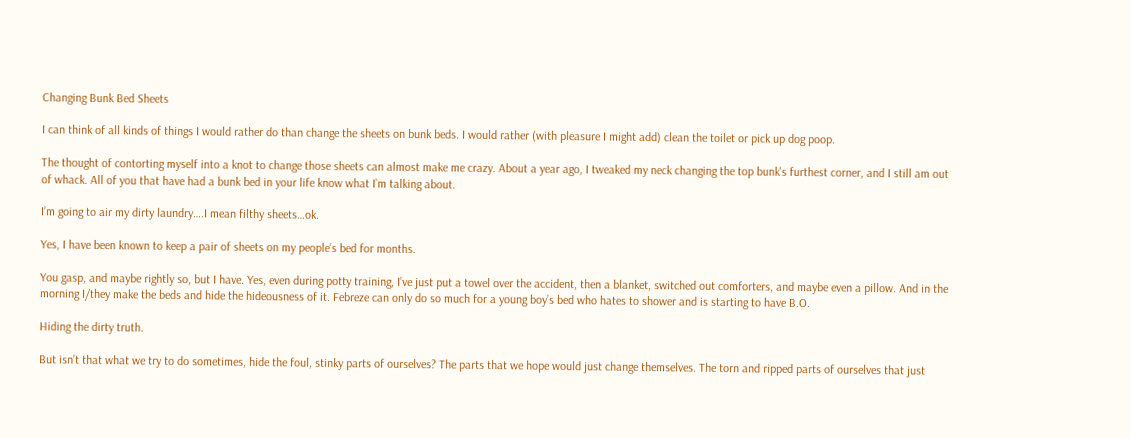Changing Bunk Bed Sheets

I can think of all kinds of things I would rather do than change the sheets on bunk beds. I would rather (with pleasure I might add) clean the toilet or pick up dog poop.

The thought of contorting myself into a knot to change those sheets can almost make me crazy. About a year ago, I tweaked my neck changing the top bunk's furthest corner, and I still am out of whack. All of you that have had a bunk bed in your life know what I’m talking about.

I’m going to air my dirty laundry….I mean filthy sheets…ok.

Yes, I have been known to keep a pair of sheets on my people’s bed for months.

You gasp, and maybe rightly so, but I have. Yes, even during potty training, I’ve just put a towel over the accident, then a blanket, switched out comforters, and maybe even a pillow. And in the morning I/they make the beds and hide the hideousness of it. Febreze can only do so much for a young boy’s bed who hates to shower and is starting to have B.O.

Hiding the dirty truth.

But isn’t that what we try to do sometimes, hide the foul, stinky parts of ourselves? The parts that we hope would just change themselves. The torn and ripped parts of ourselves that just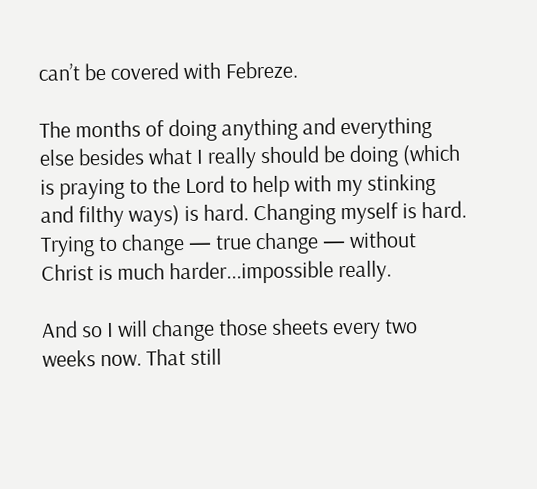can’t be covered with Febreze.

The months of doing anything and everything else besides what I really should be doing (which is praying to the Lord to help with my stinking and filthy ways) is hard. Changing myself is hard. Trying to change — true change — without Christ is much harder...impossible really.

And so I will change those sheets every two weeks now. That still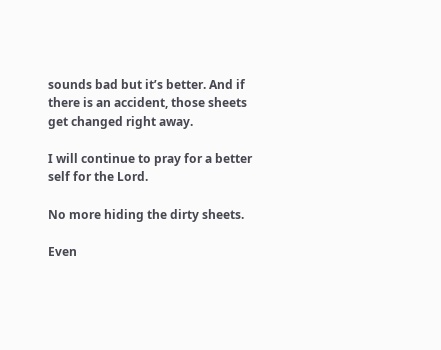sounds bad but it’s better. And if there is an accident, those sheets get changed right away.

I will continue to pray for a better self for the Lord.

No more hiding the dirty sheets.

Even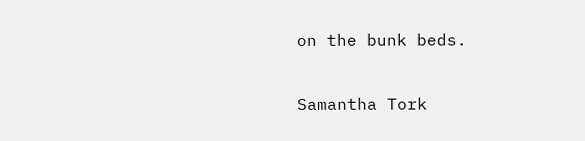on the bunk beds.

Samantha Tork